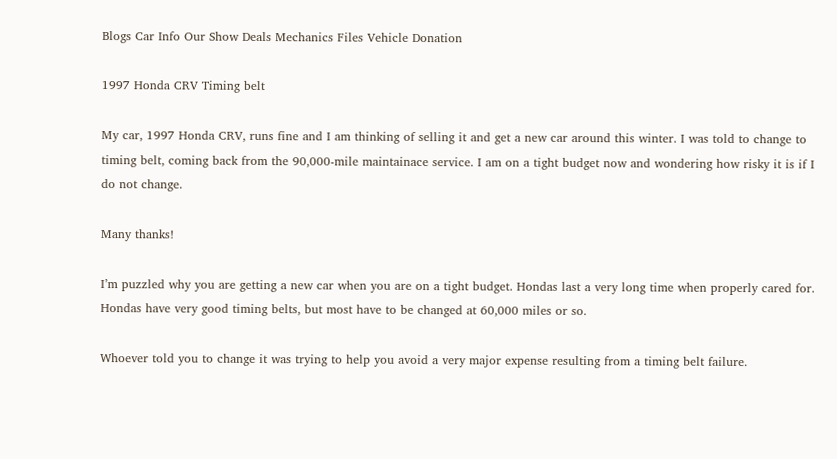Blogs Car Info Our Show Deals Mechanics Files Vehicle Donation

1997 Honda CRV Timing belt

My car, 1997 Honda CRV, runs fine and I am thinking of selling it and get a new car around this winter. I was told to change to timing belt, coming back from the 90,000-mile maintainace service. I am on a tight budget now and wondering how risky it is if I do not change.

Many thanks!

I’m puzzled why you are getting a new car when you are on a tight budget. Hondas last a very long time when properly cared for. Hondas have very good timing belts, but most have to be changed at 60,000 miles or so.

Whoever told you to change it was trying to help you avoid a very major expense resulting from a timing belt failure.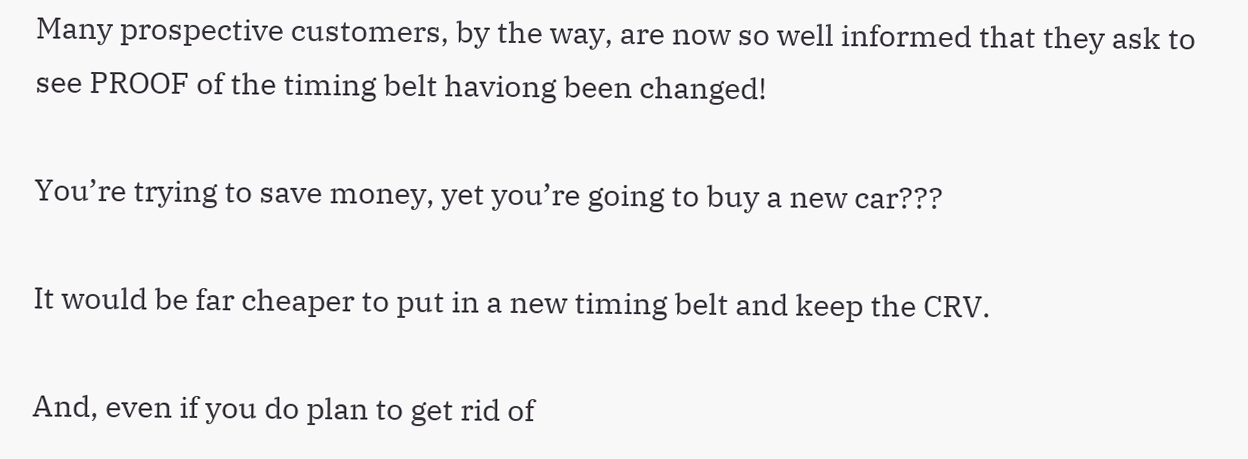Many prospective customers, by the way, are now so well informed that they ask to see PROOF of the timing belt haviong been changed!

You’re trying to save money, yet you’re going to buy a new car???

It would be far cheaper to put in a new timing belt and keep the CRV.

And, even if you do plan to get rid of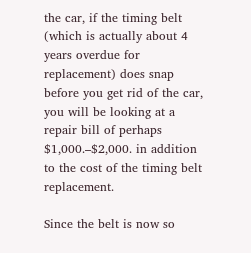the car, if the timing belt (which is actually about 4 years overdue for replacement) does snap before you get rid of the car, you will be looking at a repair bill of perhaps $1,000.–$2,000. in addition to the cost of the timing belt replacement.

Since the belt is now so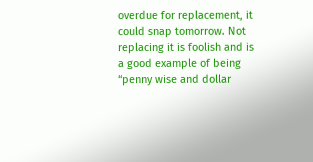overdue for replacement, it could snap tomorrow. Not replacing it is foolish and is a good example of being “penny wise and dollar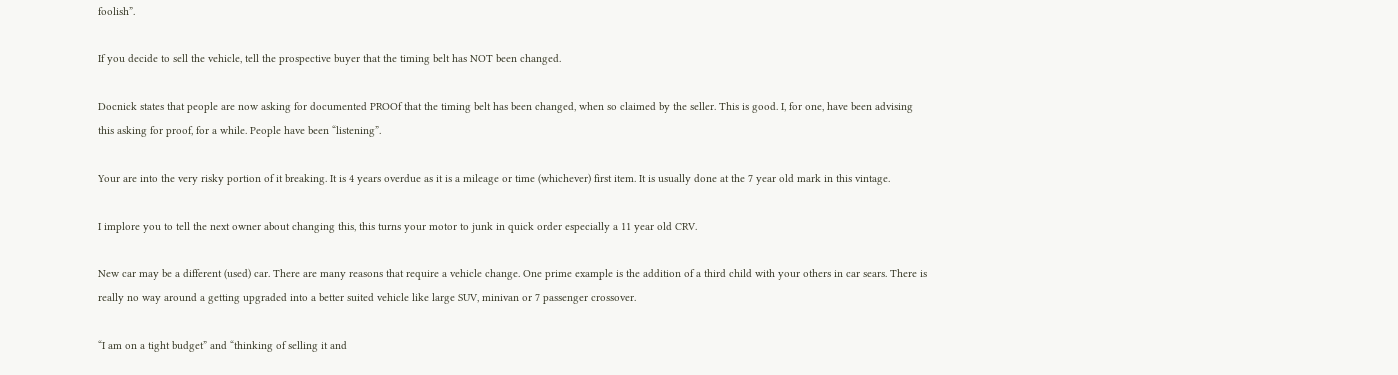foolish”.

If you decide to sell the vehicle, tell the prospective buyer that the timing belt has NOT been changed.

Docnick states that people are now asking for documented PROOf that the timing belt has been changed, when so claimed by the seller. This is good. I, for one, have been advising this asking for proof, for a while. People have been “listening”.

Your are into the very risky portion of it breaking. It is 4 years overdue as it is a mileage or time (whichever) first item. It is usually done at the 7 year old mark in this vintage.

I implore you to tell the next owner about changing this, this turns your motor to junk in quick order especially a 11 year old CRV.

New car may be a different (used) car. There are many reasons that require a vehicle change. One prime example is the addition of a third child with your others in car sears. There is really no way around a getting upgraded into a better suited vehicle like large SUV, minivan or 7 passenger crossover.

“I am on a tight budget” and “thinking of selling it and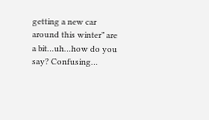getting a new car around this winter” are a bit…uh…how do you say? Confusing…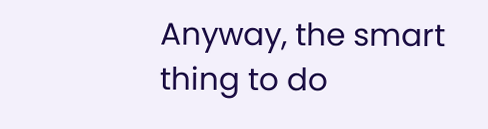Anyway, the smart thing to do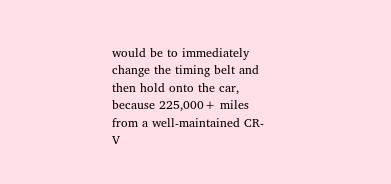would be to immediately change the timing belt and then hold onto the car, because 225,000+ miles from a well-maintained CR-V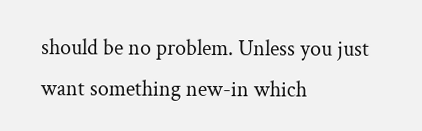should be no problem. Unless you just want something new-in which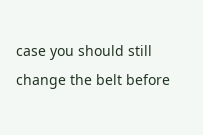case you should still change the belt before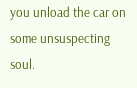you unload the car on some unsuspecting soul.